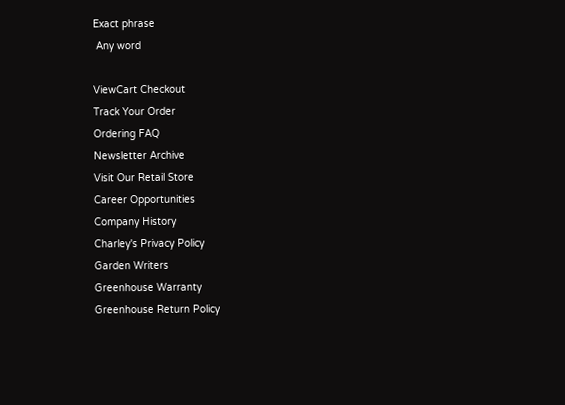Exact phrase
 Any word

ViewCart Checkout
Track Your Order
Ordering FAQ
Newsletter Archive
Visit Our Retail Store
Career Opportunities
Company History
Charley's Privacy Policy
Garden Writers
Greenhouse Warranty
Greenhouse Return Policy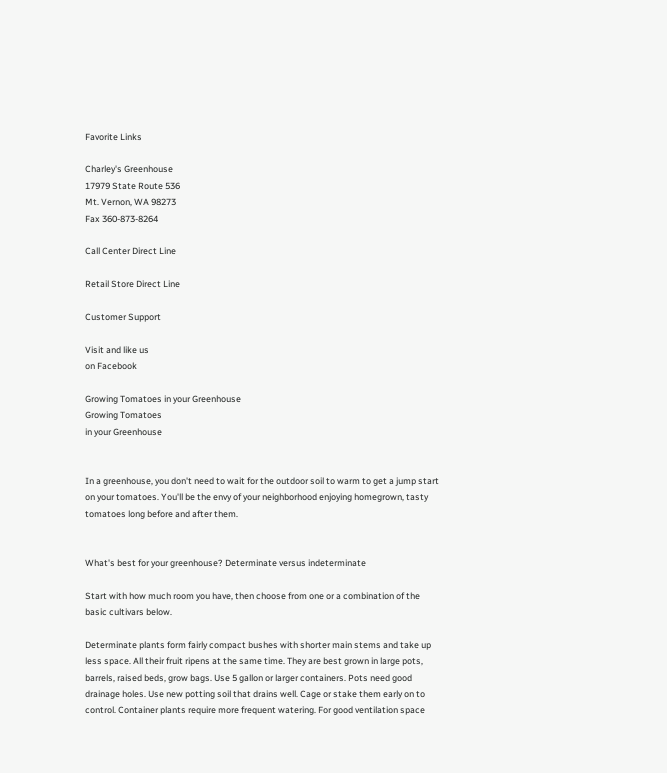Favorite Links

Charley's Greenhouse
17979 State Route 536
Mt. Vernon, WA 98273
Fax 360-873-8264

Call Center Direct Line

Retail Store Direct Line

Customer Support

Visit and like us
on Facebook

Growing Tomatoes in your Greenhouse
Growing Tomatoes
in your Greenhouse


In a greenhouse, you don't need to wait for the outdoor soil to warm to get a jump start on your tomatoes. You'll be the envy of your neighborhood enjoying homegrown, tasty tomatoes long before and after them.


What's best for your greenhouse? Determinate versus indeterminate

Start with how much room you have, then choose from one or a combination of the basic cultivars below.

Determinate plants form fairly compact bushes with shorter main stems and take up less space. All their fruit ripens at the same time. They are best grown in large pots, barrels, raised beds, grow bags. Use 5 gallon or larger containers. Pots need good drainage holes. Use new potting soil that drains well. Cage or stake them early on to control. Container plants require more frequent watering. For good ventilation space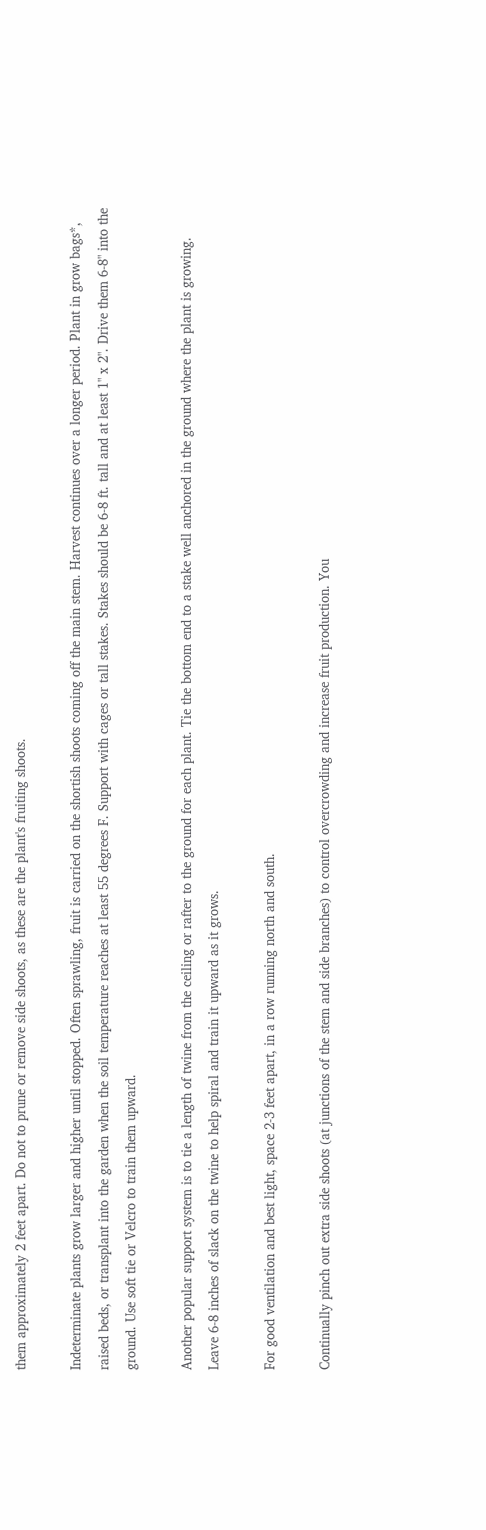them approximately 2 feet apart. Do not to prune or remove side shoots, as these are the plant's fruiting shoots.

Indeterminate plants grow larger and higher until stopped. Often sprawling, fruit is carried on the shortish shoots coming off the main stem. Harvest continues over a longer period. Plant in grow bags*, raised beds, or transplant into the garden when the soil temperature reaches at least 55 degrees F. Support with cages or tall stakes. Stakes should be 6-8 ft. tall and at least 1" x 2". Drive them 6-8" into the ground. Use soft tie or Velcro to train them upward.

Another popular support system is to tie a length of twine from the ceiling or rafter to the ground for each plant. Tie the bottom end to a stake well anchored in the ground where the plant is growing. Leave 6-8 inches of slack on the twine to help spiral and train it upward as it grows.

For good ventilation and best light, space 2-3 feet apart, in a row running north and south.

Continually pinch out extra side shoots (at junctions of the stem and side branches) to control overcrowding and increase fruit production. You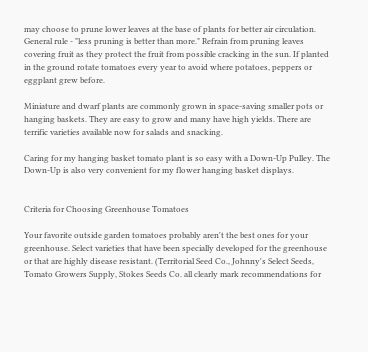may choose to prune lower leaves at the base of plants for better air circulation. General rule - "less pruning is better than more." Refrain from pruning leaves covering fruit as they protect the fruit from possible cracking in the sun. If planted in the ground rotate tomatoes every year to avoid where potatoes, peppers or eggplant grew before.

Miniature and dwarf plants are commonly grown in space-saving smaller pots or hanging baskets. They are easy to grow and many have high yields. There are terrific varieties available now for salads and snacking.

Caring for my hanging basket tomato plant is so easy with a Down-Up Pulley. The Down-Up is also very convenient for my flower hanging basket displays.


Criteria for Choosing Greenhouse Tomatoes

Your favorite outside garden tomatoes probably aren't the best ones for your greenhouse. Select varieties that have been specially developed for the greenhouse or that are highly disease resistant. (Territorial Seed Co., Johnny's Select Seeds, Tomato Growers Supply, Stokes Seeds Co. all clearly mark recommendations for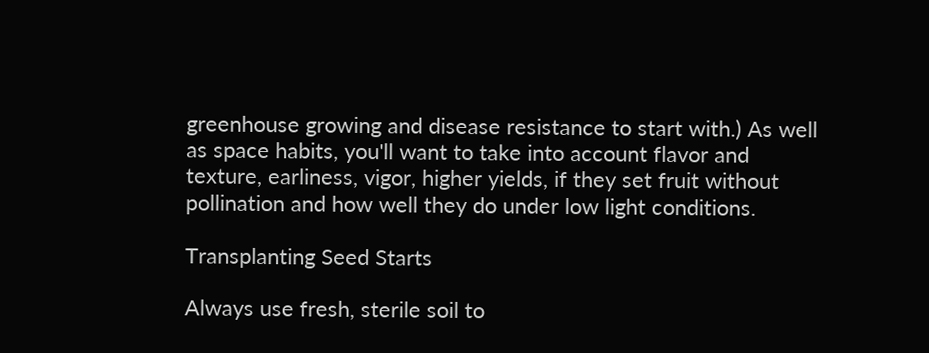greenhouse growing and disease resistance to start with.) As well as space habits, you'll want to take into account flavor and texture, earliness, vigor, higher yields, if they set fruit without pollination and how well they do under low light conditions.

Transplanting Seed Starts

Always use fresh, sterile soil to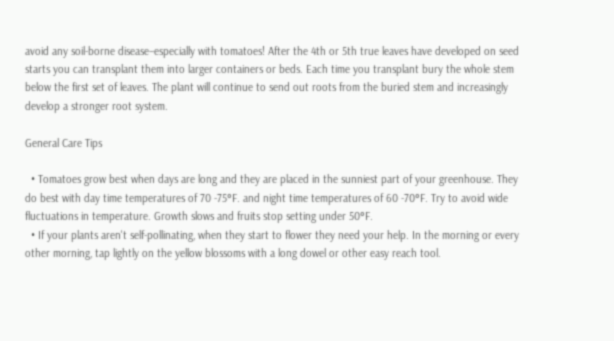avoid any soil-borne disease–especially with tomatoes! After the 4th or 5th true leaves have developed on seed starts you can transplant them into larger containers or beds. Each time you transplant bury the whole stem below the first set of leaves. The plant will continue to send out roots from the buried stem and increasingly develop a stronger root system.

General Care Tips

  • Tomatoes grow best when days are long and they are placed in the sunniest part of your greenhouse. They do best with day time temperatures of 70 -75°F. and night time temperatures of 60 -70°F. Try to avoid wide fluctuations in temperature. Growth slows and fruits stop setting under 50°F.
  • If your plants aren't self-pollinating, when they start to flower they need your help. In the morning or every other morning, tap lightly on the yellow blossoms with a long dowel or other easy reach tool.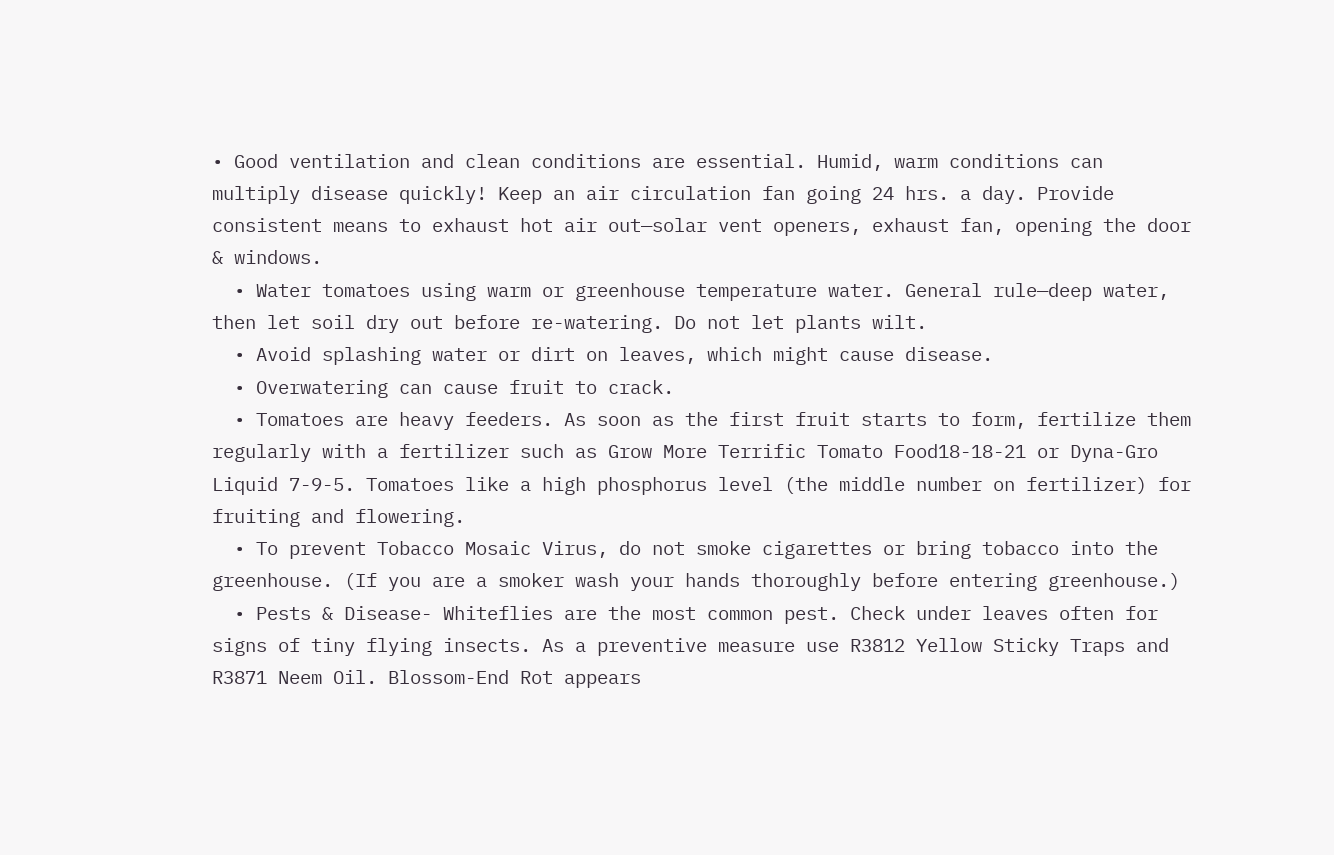• Good ventilation and clean conditions are essential. Humid, warm conditions can multiply disease quickly! Keep an air circulation fan going 24 hrs. a day. Provide consistent means to exhaust hot air out—solar vent openers, exhaust fan, opening the door & windows.
  • Water tomatoes using warm or greenhouse temperature water. General rule—deep water, then let soil dry out before re-watering. Do not let plants wilt.
  • Avoid splashing water or dirt on leaves, which might cause disease.
  • Overwatering can cause fruit to crack.
  • Tomatoes are heavy feeders. As soon as the first fruit starts to form, fertilize them regularly with a fertilizer such as Grow More Terrific Tomato Food18-18-21 or Dyna-Gro Liquid 7-9-5. Tomatoes like a high phosphorus level (the middle number on fertilizer) for fruiting and flowering.
  • To prevent Tobacco Mosaic Virus, do not smoke cigarettes or bring tobacco into the greenhouse. (If you are a smoker wash your hands thoroughly before entering greenhouse.)
  • Pests & Disease- Whiteflies are the most common pest. Check under leaves often for signs of tiny flying insects. As a preventive measure use R3812 Yellow Sticky Traps and R3871 Neem Oil. Blossom-End Rot appears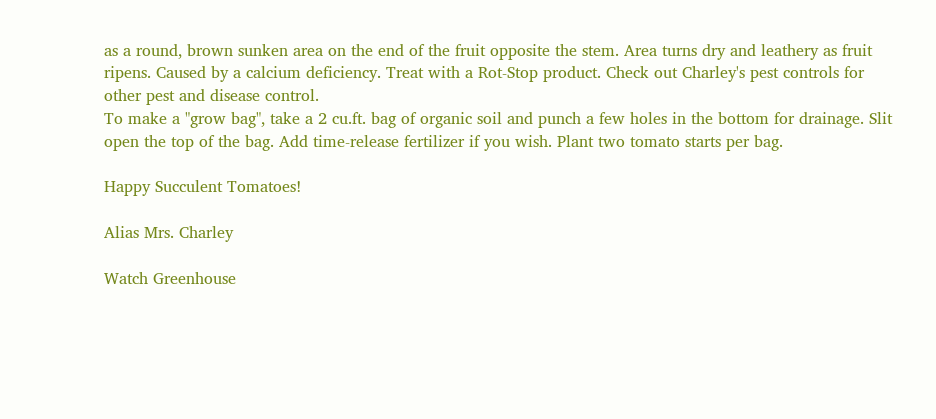as a round, brown sunken area on the end of the fruit opposite the stem. Area turns dry and leathery as fruit ripens. Caused by a calcium deficiency. Treat with a Rot-Stop product. Check out Charley's pest controls for other pest and disease control.
To make a "grow bag", take a 2 cu.ft. bag of organic soil and punch a few holes in the bottom for drainage. Slit open the top of the bag. Add time-release fertilizer if you wish. Plant two tomato starts per bag.

Happy Succulent Tomatoes!

Alias Mrs. Charley

Watch Greenhouse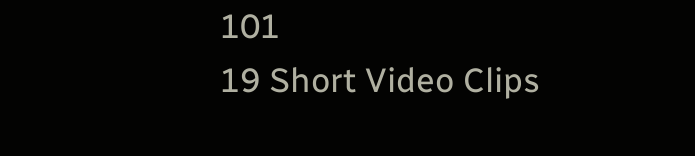101
19 Short Video Clips